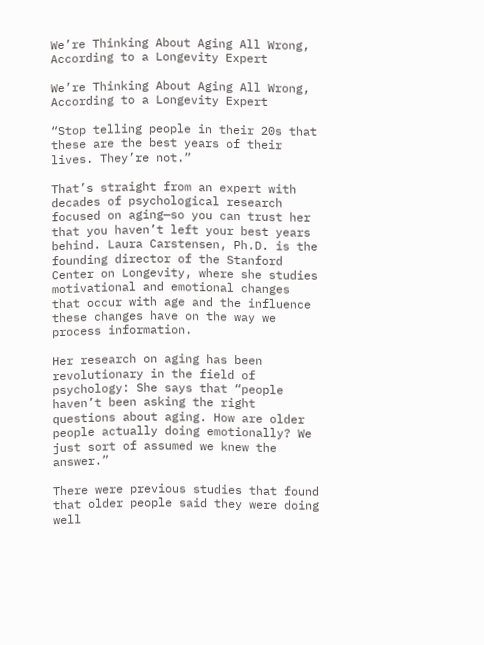We’re Thinking About Aging All Wrong, According to a Longevity Expert

We’re Thinking About Aging All Wrong, According to a Longevity Expert

“Stop telling people in their 20s that these are the best years of their lives. They’re not.”

That’s straight from an expert with decades of psychological research focused on aging—so you can trust her that you haven’t left your best years behind. Laura Carstensen, Ph.D. is the founding director of the Stanford Center on Longevity, where she studies motivational and emotional changes that occur with age and the influence these changes have on the way we process information.

Her research on aging has been revolutionary in the field of psychology: She says that “people haven’t been asking the right questions about aging. How are older people actually doing emotionally? We just sort of assumed we knew the answer.”

There were previous studies that found that older people said they were doing well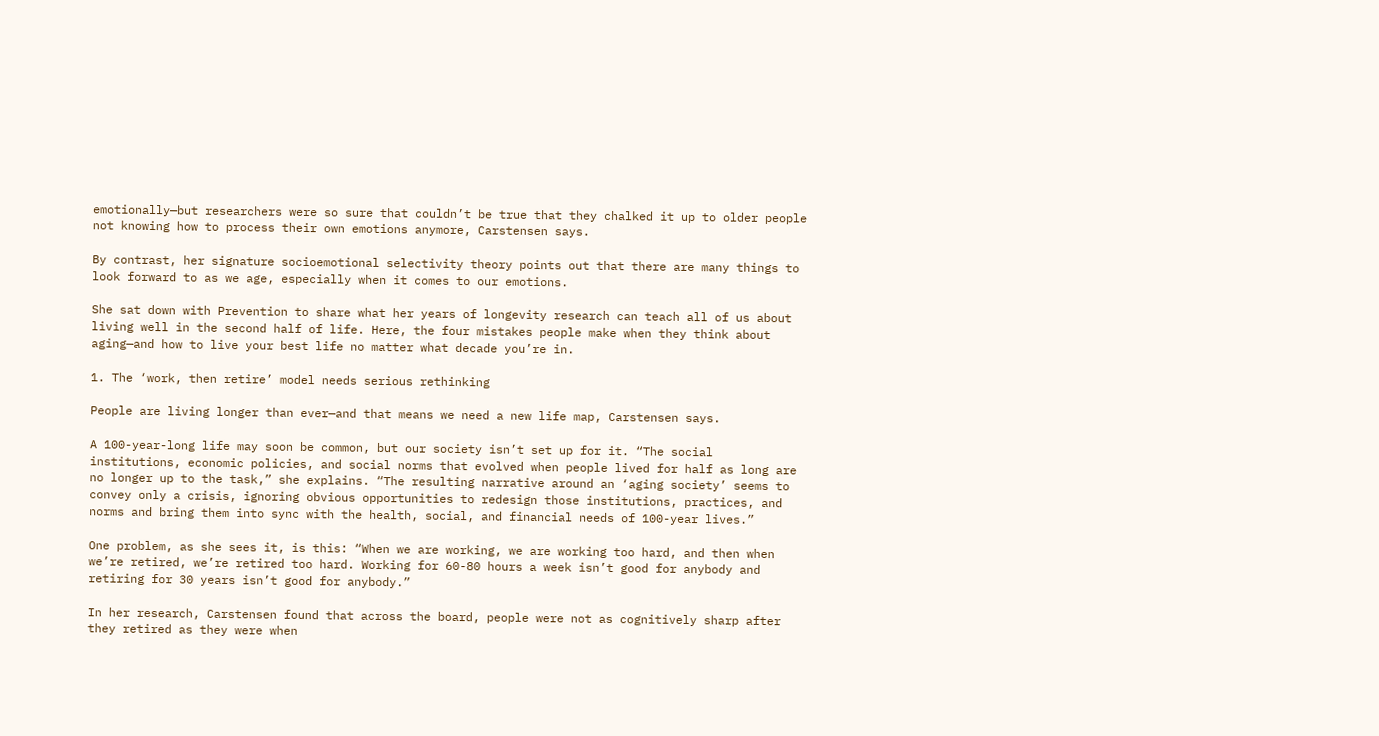emotionally—but researchers were so sure that couldn’t be true that they chalked it up to older people not knowing how to process their own emotions anymore, Carstensen says.

By contrast, her signature socioemotional selectivity theory points out that there are many things to look forward to as we age, especially when it comes to our emotions.

She sat down with Prevention to share what her years of longevity research can teach all of us about living well in the second half of life. Here, the four mistakes people make when they think about aging—and how to live your best life no matter what decade you’re in.

1. The ‘work, then retire’ model needs serious rethinking

People are living longer than ever—and that means we need a new life map, Carstensen says.

A 100-year-long life may soon be common, but our society isn’t set up for it. “The social institutions, economic policies, and social norms that evolved when people lived for half as long are no longer up to the task,” she explains. “The resulting narrative around an ‘aging society’ seems to convey only a crisis, ignoring obvious opportunities to redesign those institutions, practices, and norms and bring them into sync with the health, social, and financial needs of 100-year lives.”

One problem, as she sees it, is this: “When we are working, we are working too hard, and then when we’re retired, we’re retired too hard. Working for 60-80 hours a week isn’t good for anybody and retiring for 30 years isn’t good for anybody.”

In her research, Carstensen found that across the board, people were not as cognitively sharp after they retired as they were when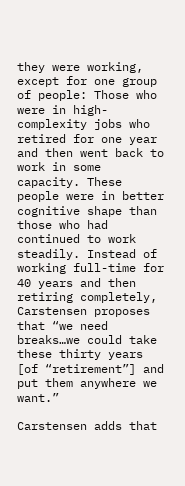they were working, except for one group of people: Those who were in high-complexity jobs who retired for one year and then went back to work in some capacity. These people were in better cognitive shape than those who had continued to work steadily. Instead of working full-time for 40 years and then retiring completely, Carstensen proposes that “we need breaks…we could take these thirty years [of “retirement”] and put them anywhere we want.”

Carstensen adds that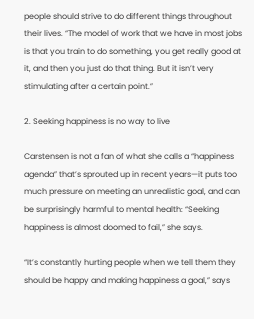people should strive to do different things throughout their lives. “The model of work that we have in most jobs is that you train to do something, you get really good at it, and then you just do that thing. But it isn’t very stimulating after a certain point.”

2. Seeking happiness is no way to live

Carstensen is not a fan of what she calls a “happiness agenda” that’s sprouted up in recent years—it puts too much pressure on meeting an unrealistic goal, and can be surprisingly harmful to mental health: “Seeking happiness is almost doomed to fail,” she says.

“It’s constantly hurting people when we tell them they should be happy and making happiness a goal,” says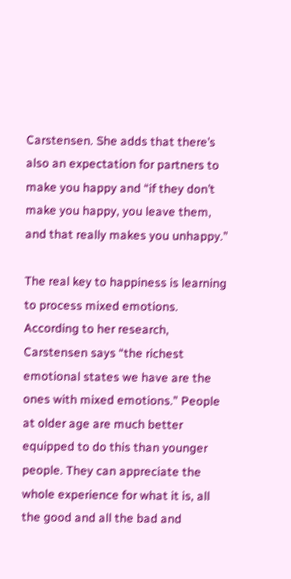Carstensen. She adds that there’s also an expectation for partners to make you happy and “if they don’t make you happy, you leave them, and that really makes you unhappy.”

The real key to happiness is learning to process mixed emotions. According to her research, Carstensen says “the richest emotional states we have are the ones with mixed emotions.” People at older age are much better equipped to do this than younger people. They can appreciate the whole experience for what it is, all the good and all the bad and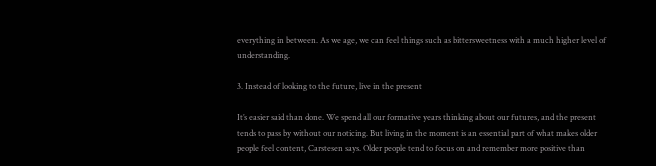everything in between. As we age, we can feel things such as bittersweetness with a much higher level of understanding.

3. Instead of looking to the future, live in the present

It’s easier said than done. We spend all our formative years thinking about our futures, and the present tends to pass by without our noticing. But living in the moment is an essential part of what makes older people feel content, Carstesen says. Older people tend to focus on and remember more positive than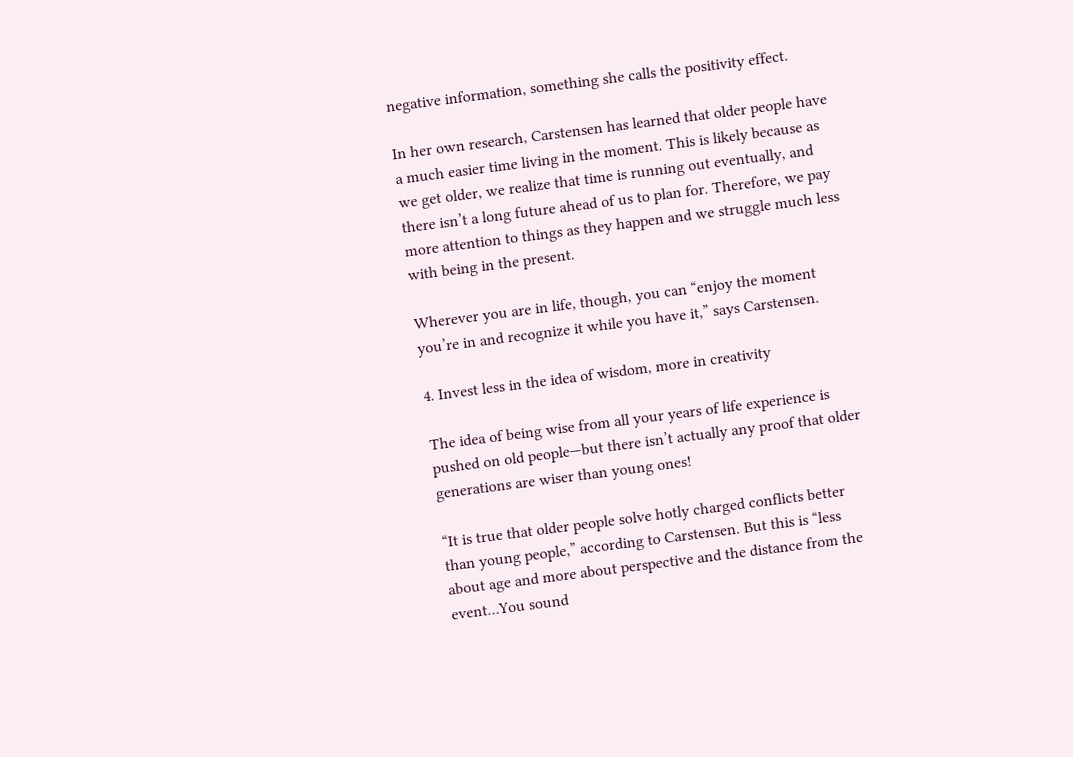negative information, something she calls the positivity effect.

In her own research, Carstensen has learned that older people have a much easier time living in the moment. This is likely because as we get older, we realize that time is running out eventually, and there isn’t a long future ahead of us to plan for. Therefore, we pay more attention to things as they happen and we struggle much less with being in the present.

Wherever you are in life, though, you can “enjoy the moment you’re in and recognize it while you have it,” says Carstensen.

4. Invest less in the idea of wisdom, more in creativity

The idea of being wise from all your years of life experience is pushed on old people—but there isn’t actually any proof that older generations are wiser than young ones!

“It is true that older people solve hotly charged conflicts better than young people,” according to Carstensen. But this is “less about age and more about perspective and the distance from the event…You sound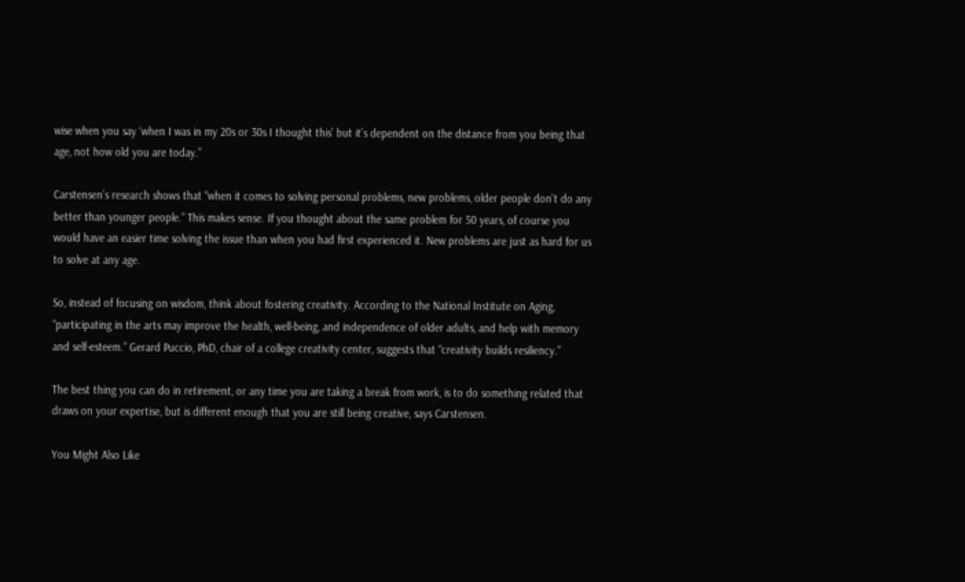wise when you say ‘when I was in my 20s or 30s I thought this’ but it’s dependent on the distance from you being that age, not how old you are today.”

Carstensen’s research shows that “when it comes to solving personal problems, new problems, older people don’t do any better than younger people.” This makes sense. If you thought about the same problem for 50 years, of course you would have an easier time solving the issue than when you had first experienced it. New problems are just as hard for us to solve at any age.

So, instead of focusing on wisdom, think about fostering creativity. According to the National Institute on Aging, “participating in the arts may improve the health, well-being, and independence of older adults, and help with memory and self-esteem.” Gerard Puccio, PhD, chair of a college creativity center, suggests that “creativity builds resiliency.”

The best thing you can do in retirement, or any time you are taking a break from work, is to do something related that draws on your expertise, but is different enough that you are still being creative, says Carstensen.

You Might Also Like